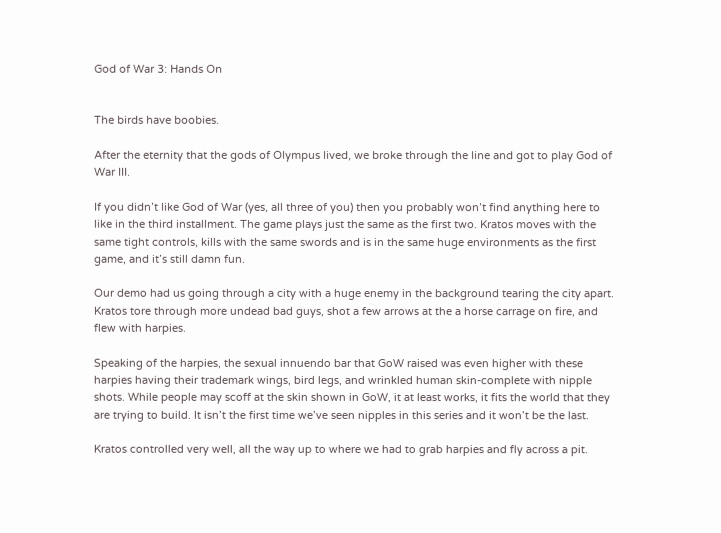God of War 3: Hands On


The birds have boobies.

After the eternity that the gods of Olympus lived, we broke through the line and got to play God of War III.

If you didn’t like God of War (yes, all three of you) then you probably won’t find anything here to like in the third installment. The game plays just the same as the first two. Kratos moves with the same tight controls, kills with the same swords and is in the same huge environments as the first game, and it’s still damn fun.

Our demo had us going through a city with a huge enemy in the background tearing the city apart. Kratos tore through more undead bad guys, shot a few arrows at the a horse carrage on fire, and flew with harpies.

Speaking of the harpies, the sexual innuendo bar that GoW raised was even higher with these harpies having their trademark wings, bird legs, and wrinkled human skin-complete with nipple shots. While people may scoff at the skin shown in GoW, it at least works, it fits the world that they are trying to build. It isn’t the first time we’ve seen nipples in this series and it won’t be the last.

Kratos controlled very well, all the way up to where we had to grab harpies and fly across a pit.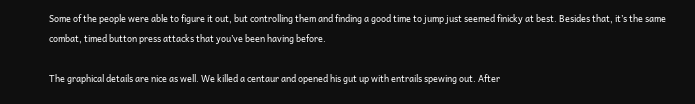Some of the people were able to figure it out, but controlling them and finding a good time to jump just seemed finicky at best. Besides that, it’s the same combat, timed button press attacks that you’ve been having before.

The graphical details are nice as well. We killed a centaur and opened his gut up with entrails spewing out. After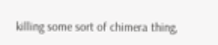killing some sort of chimera thing,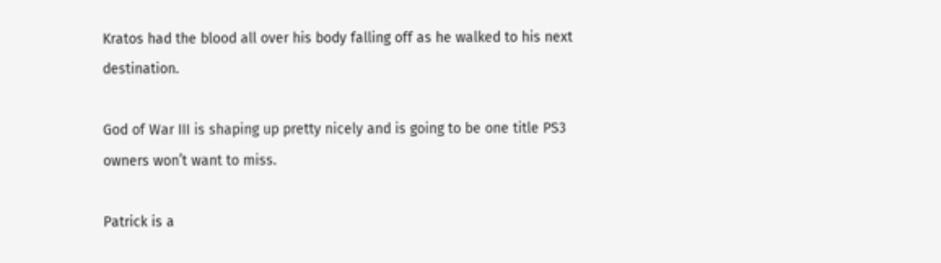Kratos had the blood all over his body falling off as he walked to his next destination.

God of War III is shaping up pretty nicely and is going to be one title PS3 owners won’t want to miss.

Patrick is a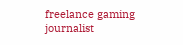freelance gaming journalist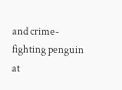and crime-fighting penguin at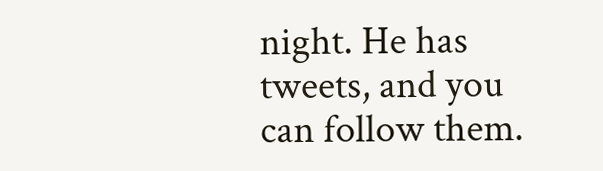night. He has tweets, and you can follow them.